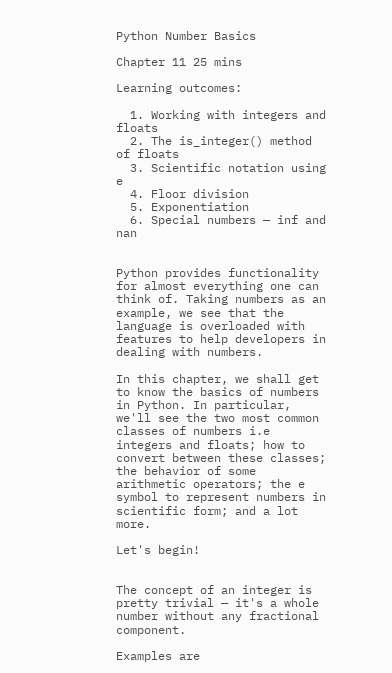Python Number Basics

Chapter 11 25 mins

Learning outcomes:

  1. Working with integers and floats
  2. The is_integer() method of floats
  3. Scientific notation using e
  4. Floor division
  5. Exponentiation
  6. Special numbers — inf and nan


Python provides functionality for almost everything one can think of. Taking numbers as an example, we see that the language is overloaded with features to help developers in dealing with numbers.

In this chapter, we shall get to know the basics of numbers in Python. In particular, we'll see the two most common classes of numbers i.e integers and floats; how to convert between these classes; the behavior of some arithmetic operators; the e symbol to represent numbers in scientific form; and a lot more.

Let's begin!


The concept of an integer is pretty trivial — it's a whole number without any fractional component.

Examples are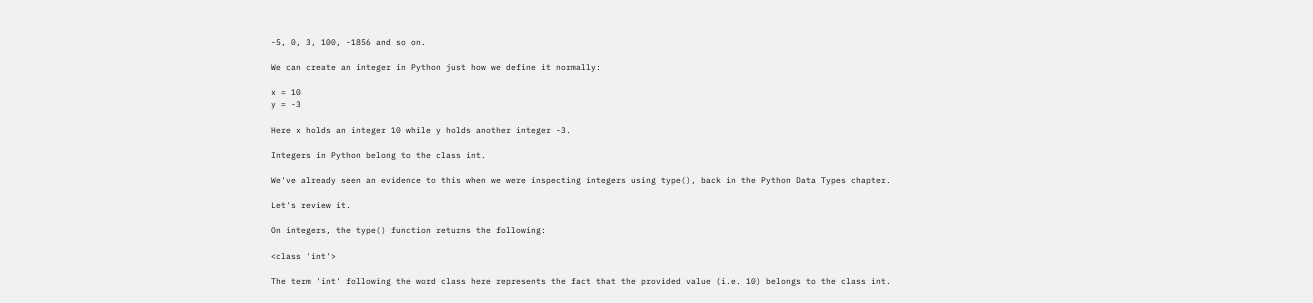-5, 0, 3, 100, -1856 and so on.

We can create an integer in Python just how we define it normally:

x = 10
y = -3

Here x holds an integer 10 while y holds another integer -3.

Integers in Python belong to the class int.

We've already seen an evidence to this when we were inspecting integers using type(), back in the Python Data Types chapter.

Let's review it.

On integers, the type() function returns the following:

<class 'int'>

The term 'int' following the word class here represents the fact that the provided value (i.e. 10) belongs to the class int.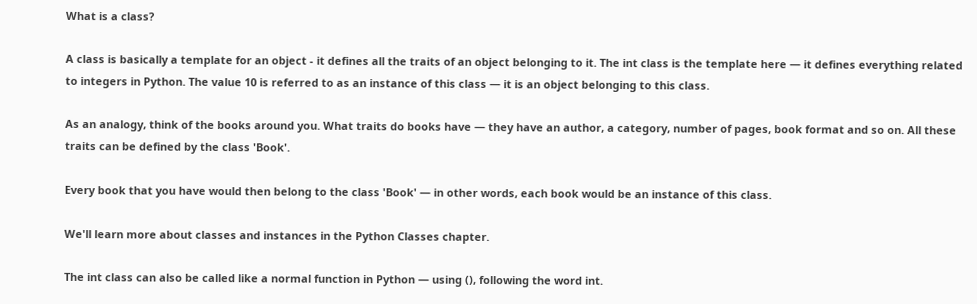What is a class?

A class is basically a template for an object - it defines all the traits of an object belonging to it. The int class is the template here — it defines everything related to integers in Python. The value 10 is referred to as an instance of this class — it is an object belonging to this class.

As an analogy, think of the books around you. What traits do books have — they have an author, a category, number of pages, book format and so on. All these traits can be defined by the class 'Book'.

Every book that you have would then belong to the class 'Book' — in other words, each book would be an instance of this class.

We'll learn more about classes and instances in the Python Classes chapter.

The int class can also be called like a normal function in Python — using (), following the word int.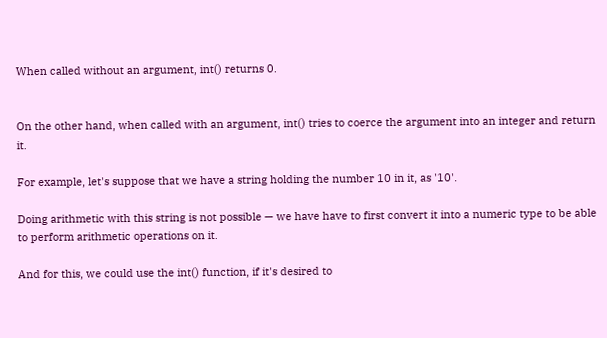When called without an argument, int() returns 0.


On the other hand, when called with an argument, int() tries to coerce the argument into an integer and return it.

For example, let's suppose that we have a string holding the number 10 in it, as '10'.

Doing arithmetic with this string is not possible — we have have to first convert it into a numeric type to be able to perform arithmetic operations on it.

And for this, we could use the int() function, if it's desired to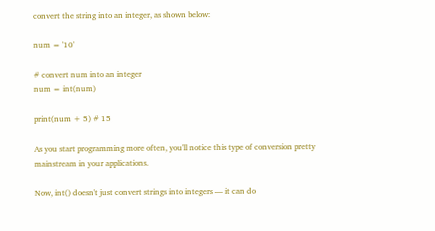convert the string into an integer, as shown below:

num = '10'

# convert num into an integer
num = int(num)

print(num + 5) # 15

As you start programming more often, you'll notice this type of conversion pretty mainstream in your applications.

Now, int() doesn't just convert strings into integers — it can do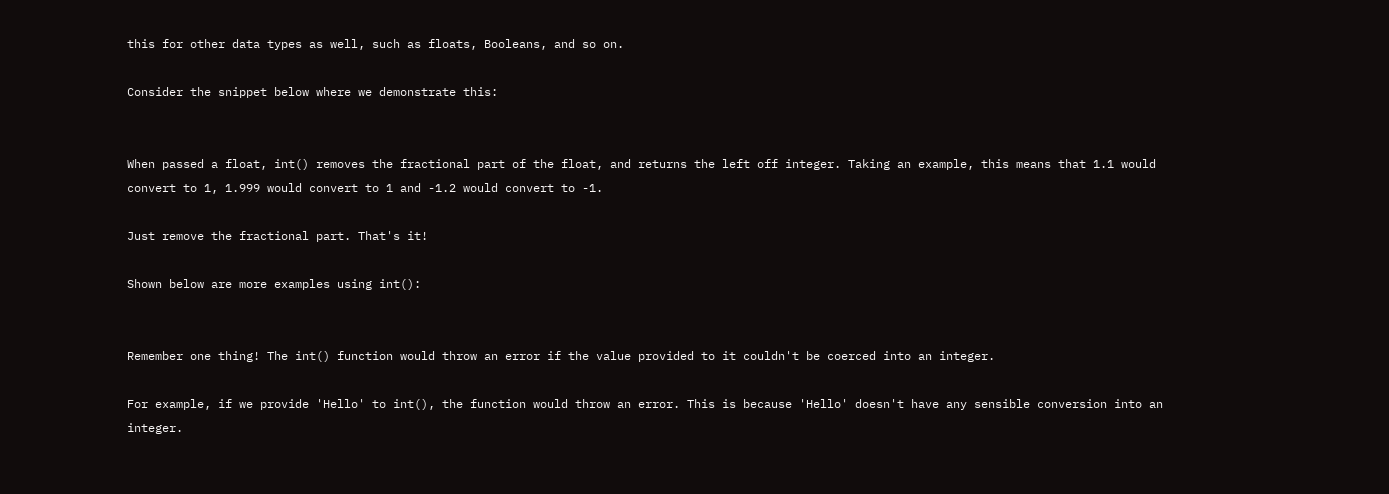this for other data types as well, such as floats, Booleans, and so on.

Consider the snippet below where we demonstrate this:


When passed a float, int() removes the fractional part of the float, and returns the left off integer. Taking an example, this means that 1.1 would convert to 1, 1.999 would convert to 1 and -1.2 would convert to -1.

Just remove the fractional part. That's it!

Shown below are more examples using int():


Remember one thing! The int() function would throw an error if the value provided to it couldn't be coerced into an integer.

For example, if we provide 'Hello' to int(), the function would throw an error. This is because 'Hello' doesn't have any sensible conversion into an integer.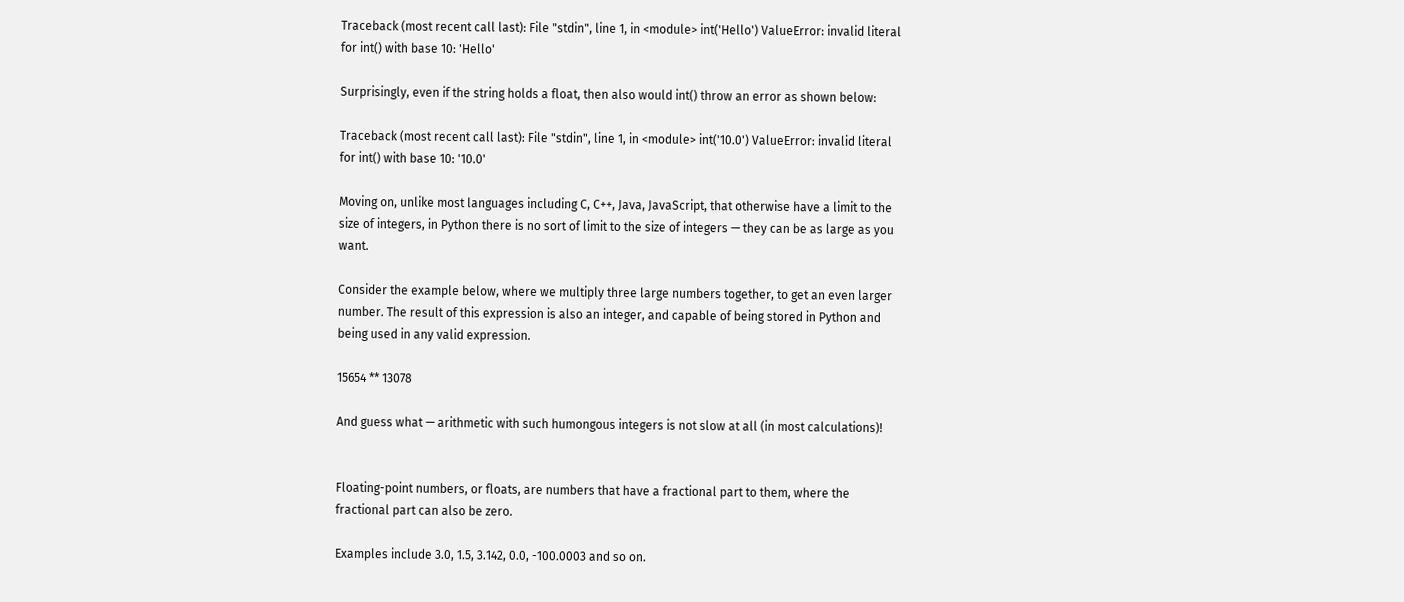Traceback (most recent call last): File "stdin", line 1, in <module> int('Hello') ValueError: invalid literal for int() with base 10: 'Hello'

Surprisingly, even if the string holds a float, then also would int() throw an error as shown below:

Traceback (most recent call last): File "stdin", line 1, in <module> int('10.0') ValueError: invalid literal for int() with base 10: '10.0'

Moving on, unlike most languages including C, C++, Java, JavaScript, that otherwise have a limit to the size of integers, in Python there is no sort of limit to the size of integers — they can be as large as you want.

Consider the example below, where we multiply three large numbers together, to get an even larger number. The result of this expression is also an integer, and capable of being stored in Python and being used in any valid expression.

15654 ** 13078

And guess what — arithmetic with such humongous integers is not slow at all (in most calculations)!


Floating-point numbers, or floats, are numbers that have a fractional part to them, where the fractional part can also be zero.

Examples include 3.0, 1.5, 3.142, 0.0, -100.0003 and so on.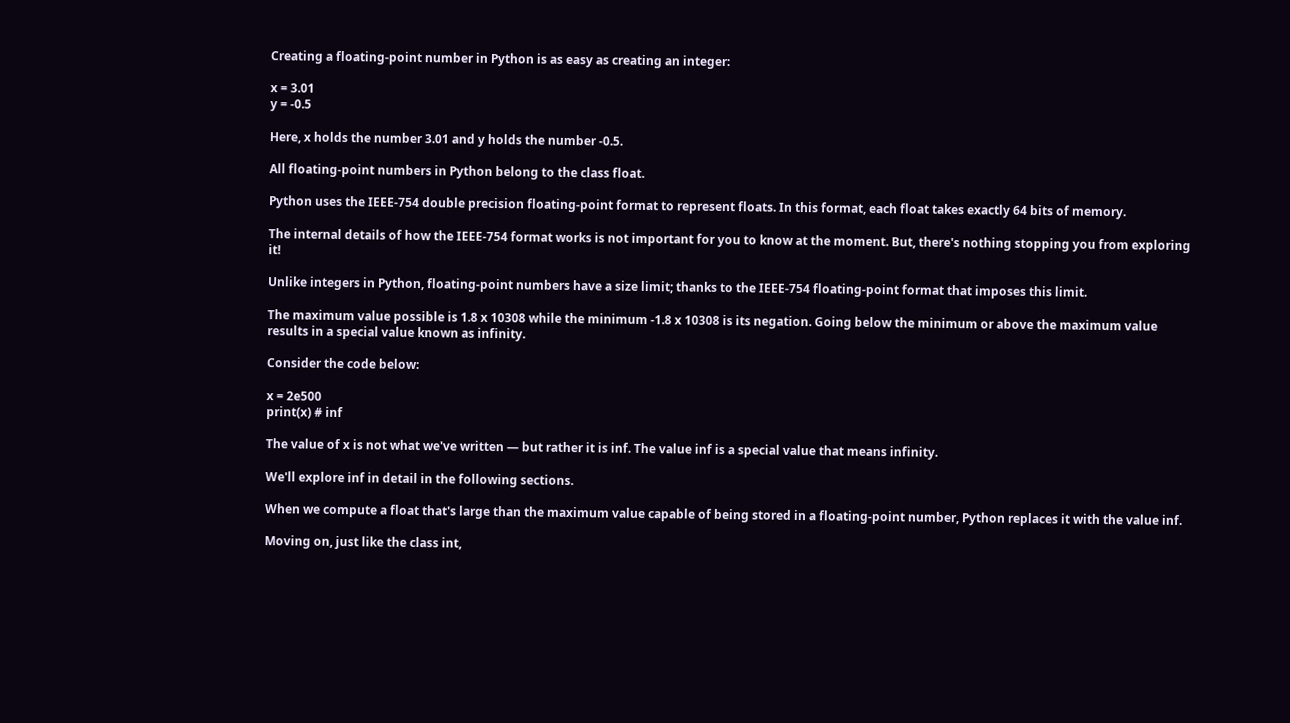Creating a floating-point number in Python is as easy as creating an integer:

x = 3.01
y = -0.5

Here, x holds the number 3.01 and y holds the number -0.5.

All floating-point numbers in Python belong to the class float.

Python uses the IEEE-754 double precision floating-point format to represent floats. In this format, each float takes exactly 64 bits of memory.

The internal details of how the IEEE-754 format works is not important for you to know at the moment. But, there's nothing stopping you from exploring it!

Unlike integers in Python, floating-point numbers have a size limit; thanks to the IEEE-754 floating-point format that imposes this limit.

The maximum value possible is 1.8 x 10308 while the minimum -1.8 x 10308 is its negation. Going below the minimum or above the maximum value results in a special value known as infinity.

Consider the code below:

x = 2e500
print(x) # inf

The value of x is not what we've written — but rather it is inf. The value inf is a special value that means infinity.

We'll explore inf in detail in the following sections.

When we compute a float that's large than the maximum value capable of being stored in a floating-point number, Python replaces it with the value inf.

Moving on, just like the class int,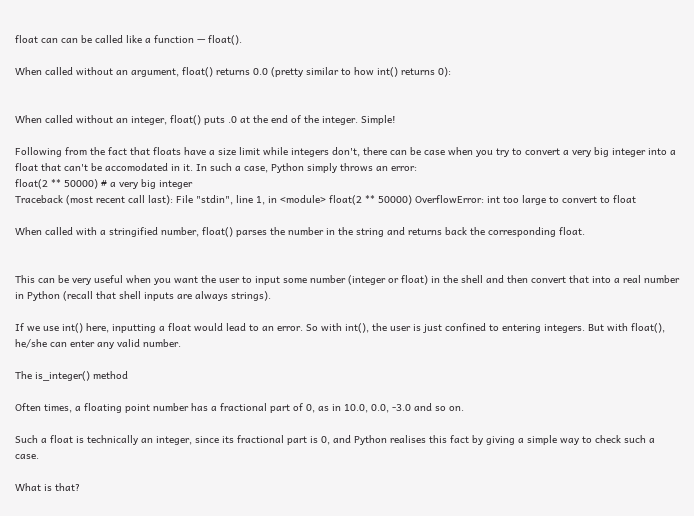float can can be called like a function — float().

When called without an argument, float() returns 0.0 (pretty similar to how int() returns 0):


When called without an integer, float() puts .0 at the end of the integer. Simple!

Following from the fact that floats have a size limit while integers don't, there can be case when you try to convert a very big integer into a float that can't be accomodated in it. In such a case, Python simply throws an error:
float(2 ** 50000) # a very big integer
Traceback (most recent call last): File "stdin", line 1, in <module> float(2 ** 50000) OverflowError: int too large to convert to float

When called with a stringified number, float() parses the number in the string and returns back the corresponding float.


This can be very useful when you want the user to input some number (integer or float) in the shell and then convert that into a real number in Python (recall that shell inputs are always strings).

If we use int() here, inputting a float would lead to an error. So with int(), the user is just confined to entering integers. But with float(), he/she can enter any valid number.

The is_integer() method

Often times, a floating point number has a fractional part of 0, as in 10.0, 0.0, -3.0 and so on.

Such a float is technically an integer, since its fractional part is 0, and Python realises this fact by giving a simple way to check such a case.

What is that?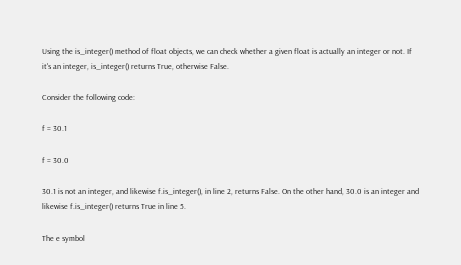Using the is_integer() method of float objects, we can check whether a given float is actually an integer or not. If it's an integer, is_integer() returns True, otherwise False.

Consider the following code:

f = 30.1

f = 30.0

30.1 is not an integer, and likewise f.is_integer(), in line 2, returns False. On the other hand, 30.0 is an integer and likewise f.is_integer() returns True in line 5.

The e symbol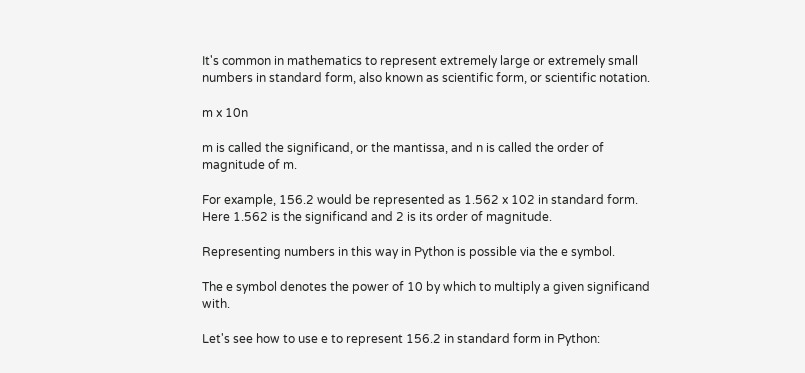It's common in mathematics to represent extremely large or extremely small numbers in standard form, also known as scientific form, or scientific notation.

m x 10n

m is called the significand, or the mantissa, and n is called the order of magnitude of m.

For example, 156.2 would be represented as 1.562 x 102 in standard form. Here 1.562 is the significand and 2 is its order of magnitude.

Representing numbers in this way in Python is possible via the e symbol.

The e symbol denotes the power of 10 by which to multiply a given significand with.

Let's see how to use e to represent 156.2 in standard form in Python: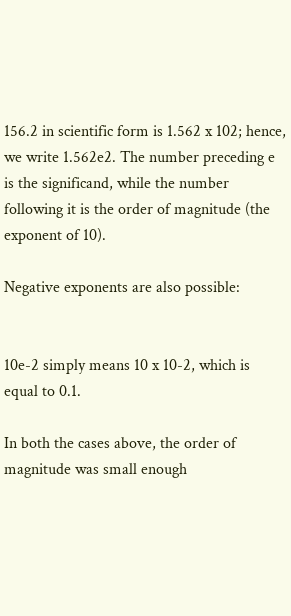156.2 in scientific form is 1.562 x 102; hence, we write 1.562e2. The number preceding e is the significand, while the number following it is the order of magnitude (the exponent of 10).

Negative exponents are also possible:


10e-2 simply means 10 x 10-2, which is equal to 0.1.

In both the cases above, the order of magnitude was small enough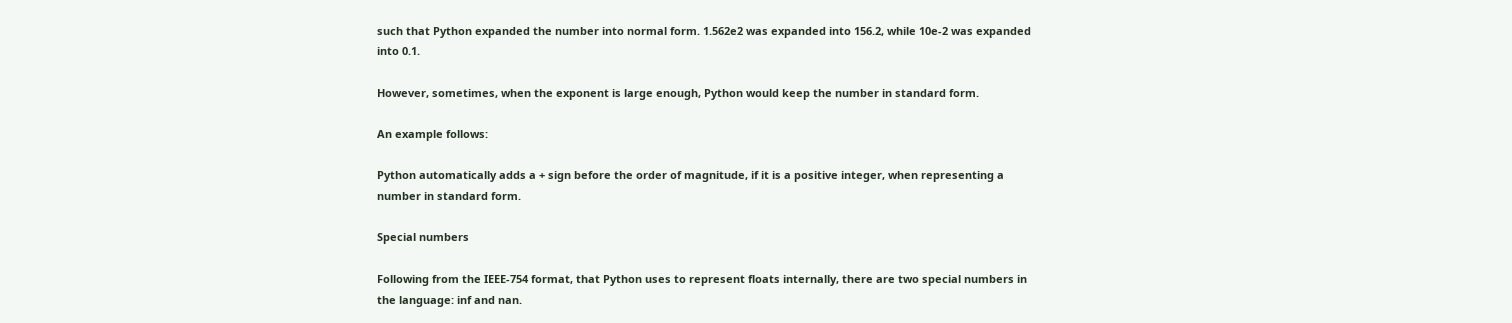such that Python expanded the number into normal form. 1.562e2 was expanded into 156.2, while 10e-2 was expanded into 0.1.

However, sometimes, when the exponent is large enough, Python would keep the number in standard form.

An example follows:

Python automatically adds a + sign before the order of magnitude, if it is a positive integer, when representing a number in standard form.

Special numbers

Following from the IEEE-754 format, that Python uses to represent floats internally, there are two special numbers in the language: inf and nan.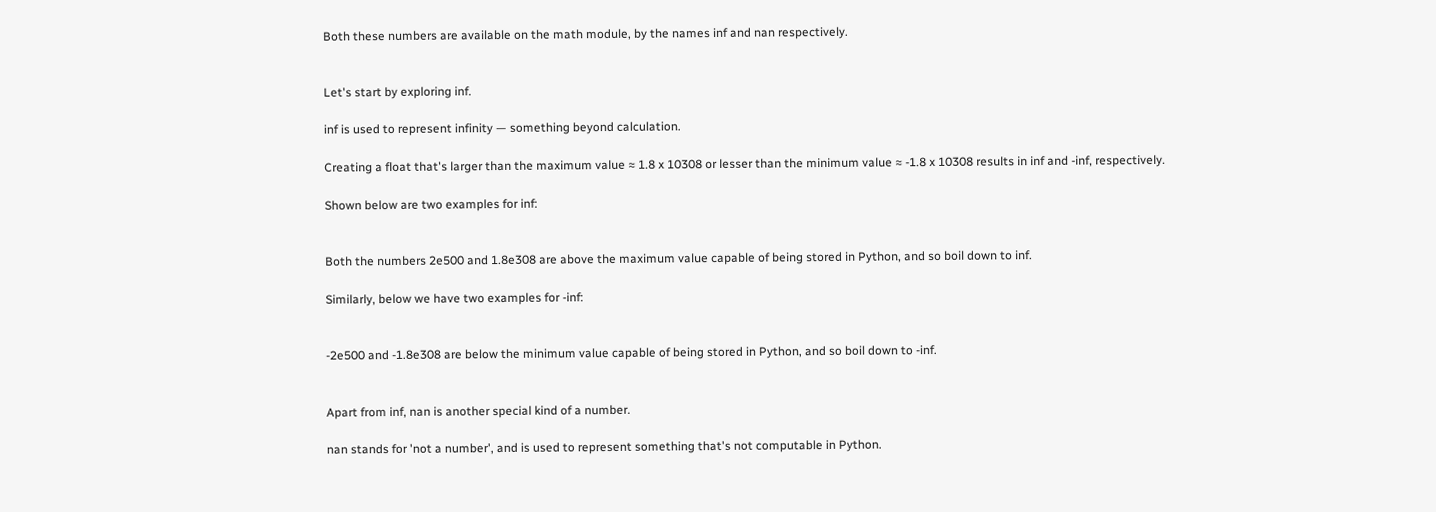Both these numbers are available on the math module, by the names inf and nan respectively.


Let's start by exploring inf.

inf is used to represent infinity — something beyond calculation.

Creating a float that's larger than the maximum value ≈ 1.8 x 10308 or lesser than the minimum value ≈ -1.8 x 10308 results in inf and -inf, respectively.

Shown below are two examples for inf:


Both the numbers 2e500 and 1.8e308 are above the maximum value capable of being stored in Python, and so boil down to inf.

Similarly, below we have two examples for -inf:


-2e500 and -1.8e308 are below the minimum value capable of being stored in Python, and so boil down to -inf.


Apart from inf, nan is another special kind of a number.

nan stands for 'not a number', and is used to represent something that's not computable in Python.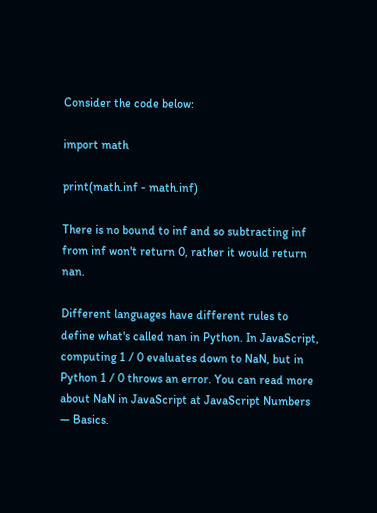Consider the code below:

import math

print(math.inf - math.inf)

There is no bound to inf and so subtracting inf from inf won't return 0, rather it would return nan.

Different languages have different rules to define what's called nan in Python. In JavaScript, computing 1 / 0 evaluates down to NaN, but in Python 1 / 0 throws an error. You can read more about NaN in JavaScript at JavaScript Numbers — Basics.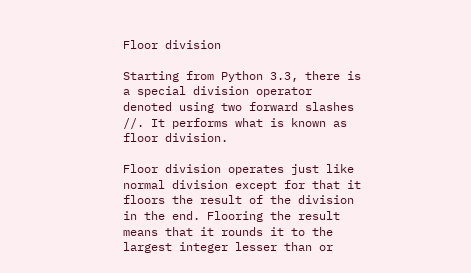Floor division

Starting from Python 3.3, there is a special division operator denoted using two forward slashes //. It performs what is known as floor division.

Floor division operates just like normal division except for that it floors the result of the division in the end. Flooring the result means that it rounds it to the largest integer lesser than or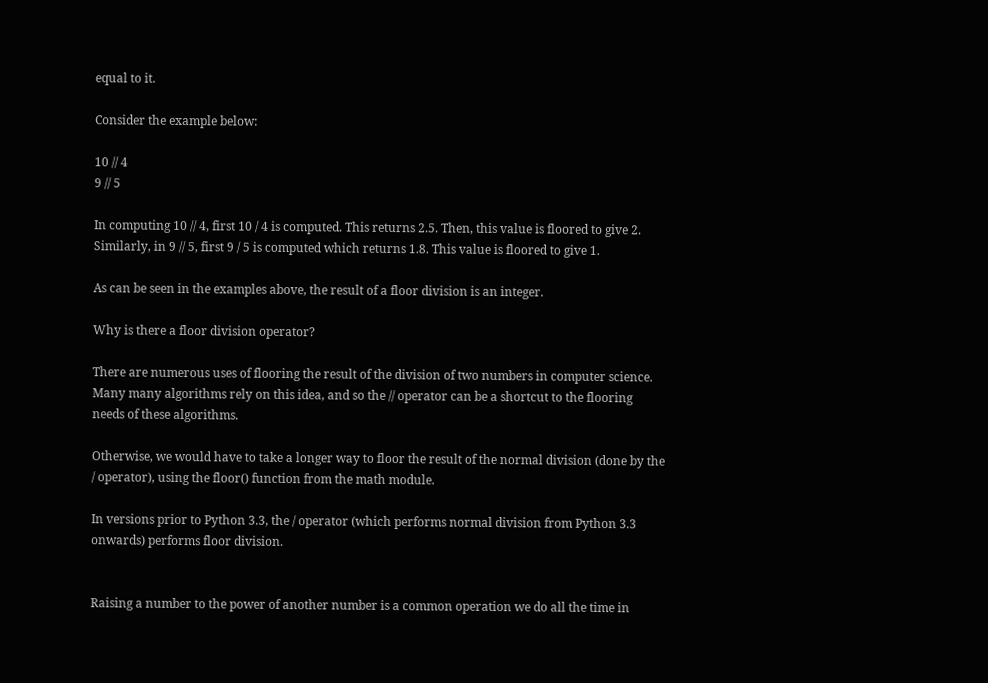equal to it.

Consider the example below:

10 // 4
9 // 5

In computing 10 // 4, first 10 / 4 is computed. This returns 2.5. Then, this value is floored to give 2. Similarly, in 9 // 5, first 9 / 5 is computed which returns 1.8. This value is floored to give 1.

As can be seen in the examples above, the result of a floor division is an integer.

Why is there a floor division operator?

There are numerous uses of flooring the result of the division of two numbers in computer science. Many many algorithms rely on this idea, and so the // operator can be a shortcut to the flooring needs of these algorithms.

Otherwise, we would have to take a longer way to floor the result of the normal division (done by the / operator), using the floor() function from the math module.

In versions prior to Python 3.3, the / operator (which performs normal division from Python 3.3 onwards) performs floor division.


Raising a number to the power of another number is a common operation we do all the time in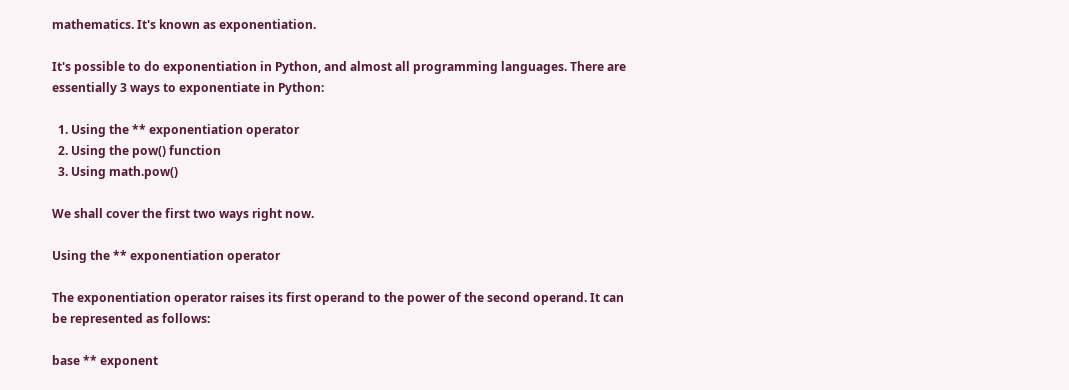mathematics. It's known as exponentiation.

It's possible to do exponentiation in Python, and almost all programming languages. There are essentially 3 ways to exponentiate in Python:

  1. Using the ** exponentiation operator
  2. Using the pow() function
  3. Using math.pow()

We shall cover the first two ways right now.

Using the ** exponentiation operator

The exponentiation operator raises its first operand to the power of the second operand. It can be represented as follows:

base ** exponent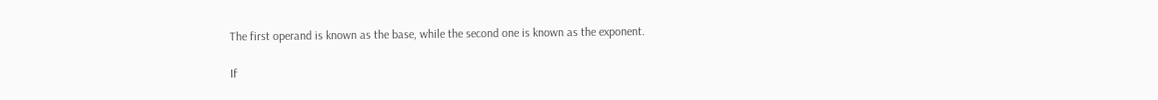The first operand is known as the base, while the second one is known as the exponent.

If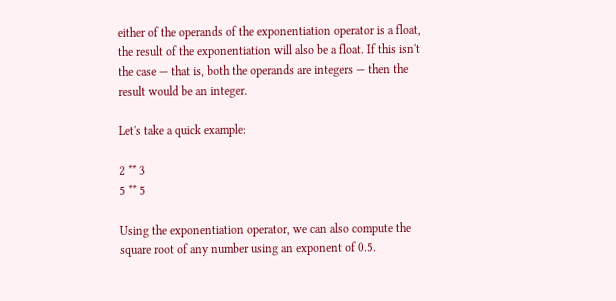either of the operands of the exponentiation operator is a float, the result of the exponentiation will also be a float. If this isn't the case — that is, both the operands are integers — then the result would be an integer.

Let's take a quick example:

2 ** 3
5 ** 5

Using the exponentiation operator, we can also compute the square root of any number using an exponent of 0.5.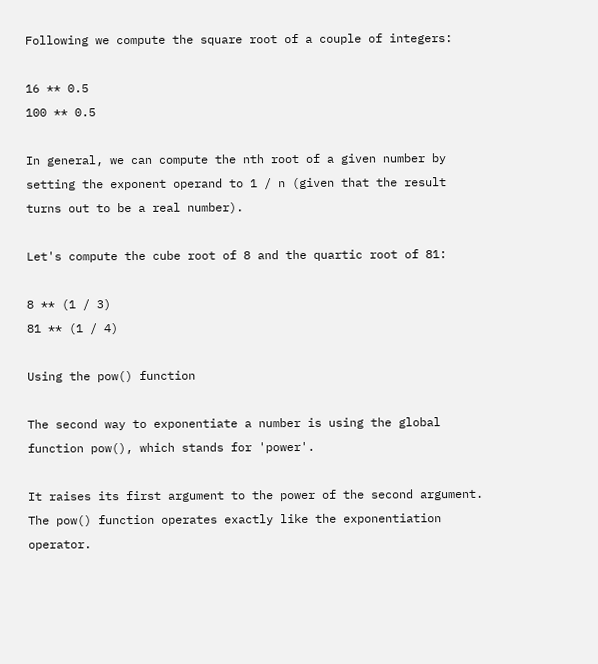Following we compute the square root of a couple of integers:

16 ** 0.5
100 ** 0.5

In general, we can compute the nth root of a given number by setting the exponent operand to 1 / n (given that the result turns out to be a real number).

Let's compute the cube root of 8 and the quartic root of 81:

8 ** (1 / 3)
81 ** (1 / 4)

Using the pow() function

The second way to exponentiate a number is using the global function pow(), which stands for 'power'.

It raises its first argument to the power of the second argument. The pow() function operates exactly like the exponentiation operator.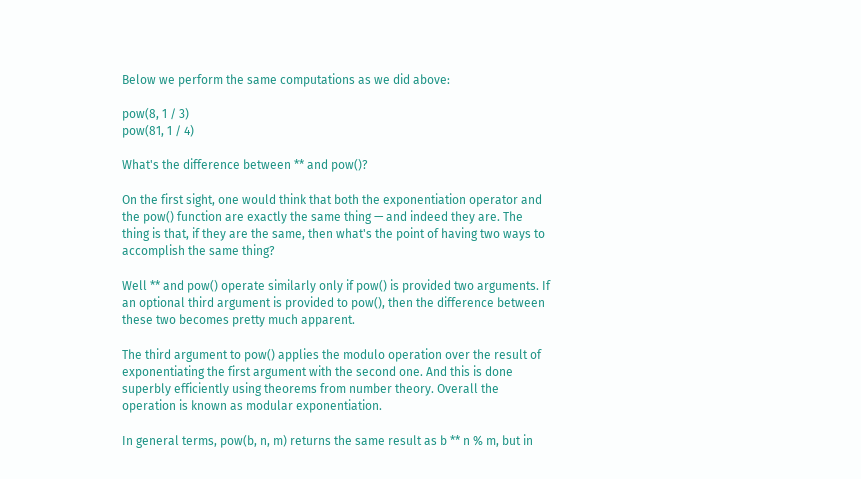Below we perform the same computations as we did above:

pow(8, 1 / 3)
pow(81, 1 / 4)

What's the difference between ** and pow()?

On the first sight, one would think that both the exponentiation operator and the pow() function are exactly the same thing — and indeed they are. The thing is that, if they are the same, then what's the point of having two ways to accomplish the same thing?

Well ** and pow() operate similarly only if pow() is provided two arguments. If an optional third argument is provided to pow(), then the difference between these two becomes pretty much apparent.

The third argument to pow() applies the modulo operation over the result of exponentiating the first argument with the second one. And this is done superbly efficiently using theorems from number theory. Overall the operation is known as modular exponentiation.

In general terms, pow(b, n, m) returns the same result as b ** n % m, but in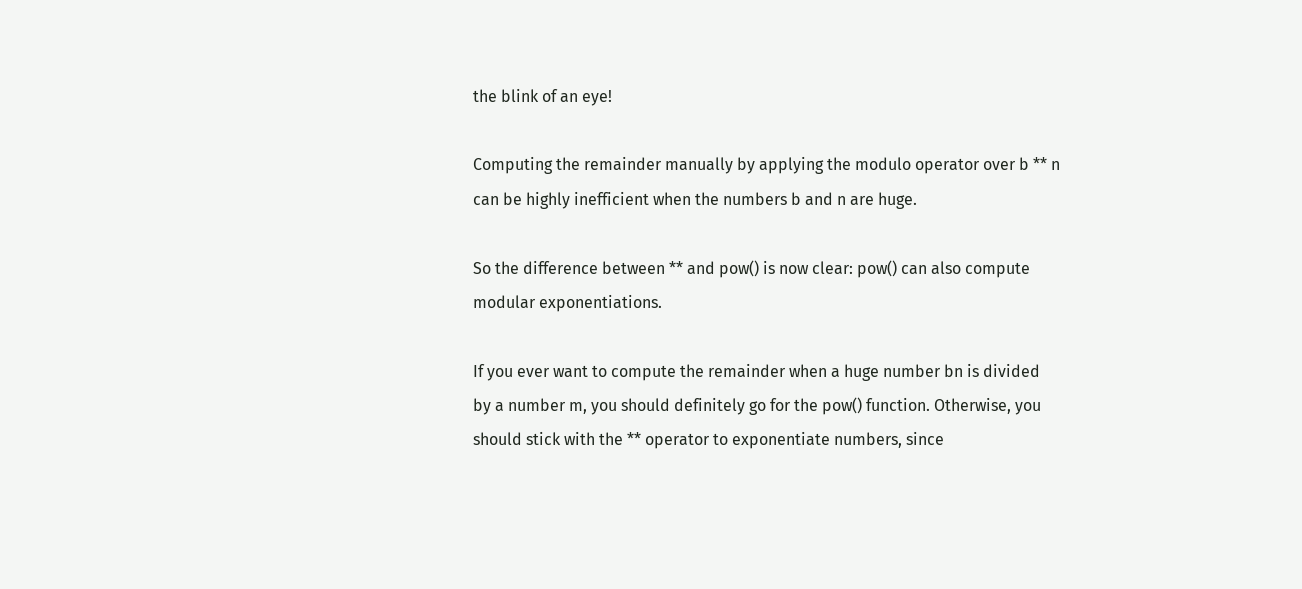the blink of an eye!

Computing the remainder manually by applying the modulo operator over b ** n can be highly inefficient when the numbers b and n are huge.

So the difference between ** and pow() is now clear: pow() can also compute modular exponentiations.

If you ever want to compute the remainder when a huge number bn is divided by a number m, you should definitely go for the pow() function. Otherwise, you should stick with the ** operator to exponentiate numbers, since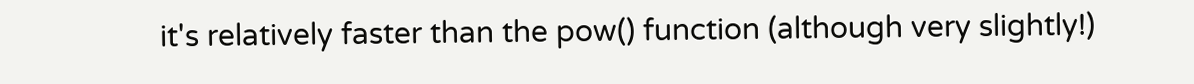it's relatively faster than the pow() function (although very slightly!)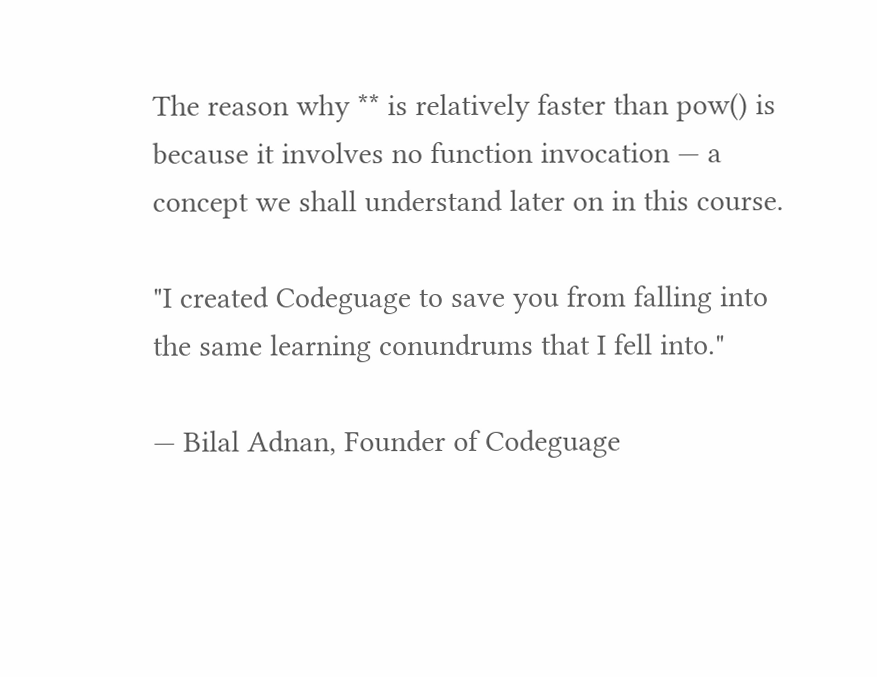The reason why ** is relatively faster than pow() is because it involves no function invocation — a concept we shall understand later on in this course.

"I created Codeguage to save you from falling into the same learning conundrums that I fell into."

— Bilal Adnan, Founder of Codeguage